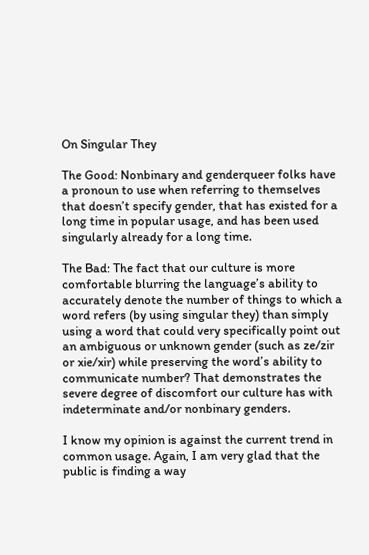On Singular They

The Good: Nonbinary and genderqueer folks have a pronoun to use when referring to themselves that doesn’t specify gender, that has existed for a long time in popular usage, and has been used singularly already for a long time.

The Bad: The fact that our culture is more comfortable blurring the language’s ability to accurately denote the number of things to which a word refers (by using singular they) than simply using a word that could very specifically point out an ambiguous or unknown gender (such as ze/zir or xie/xir) while preserving the word’s ability to communicate number? That demonstrates the severe degree of discomfort our culture has with indeterminate and/or nonbinary genders.

I know my opinion is against the current trend in common usage. Again, I am very glad that the public is finding a way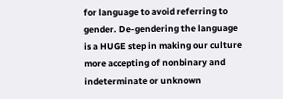for language to avoid referring to gender. De-gendering the language is a HUGE step in making our culture more accepting of nonbinary and indeterminate or unknown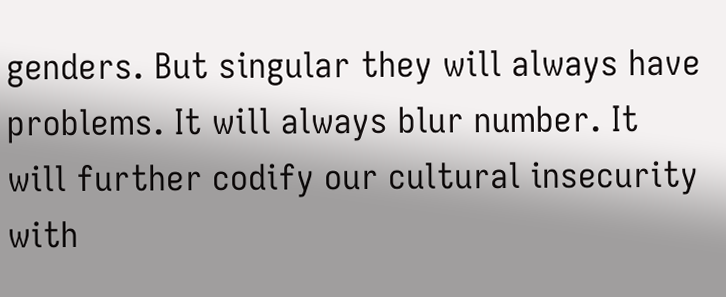genders. But singular they will always have problems. It will always blur number. It will further codify our cultural insecurity with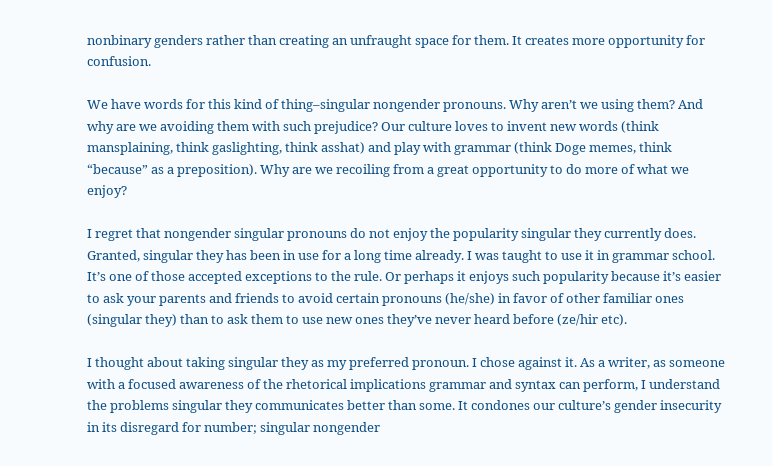nonbinary genders rather than creating an unfraught space for them. It creates more opportunity for confusion.

We have words for this kind of thing–singular nongender pronouns. Why aren’t we using them? And why are we avoiding them with such prejudice? Our culture loves to invent new words (think mansplaining, think gaslighting, think asshat) and play with grammar (think Doge memes, think “because” as a preposition). Why are we recoiling from a great opportunity to do more of what we enjoy?

I regret that nongender singular pronouns do not enjoy the popularity singular they currently does. Granted, singular they has been in use for a long time already. I was taught to use it in grammar school. It’s one of those accepted exceptions to the rule. Or perhaps it enjoys such popularity because it’s easier to ask your parents and friends to avoid certain pronouns (he/she) in favor of other familiar ones (singular they) than to ask them to use new ones they’ve never heard before (ze/hir etc).

I thought about taking singular they as my preferred pronoun. I chose against it. As a writer, as someone with a focused awareness of the rhetorical implications grammar and syntax can perform, I understand the problems singular they communicates better than some. It condones our culture’s gender insecurity in its disregard for number; singular nongender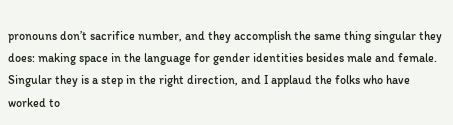pronouns don’t sacrifice number, and they accomplish the same thing singular they does: making space in the language for gender identities besides male and female. Singular they is a step in the right direction, and I applaud the folks who have worked to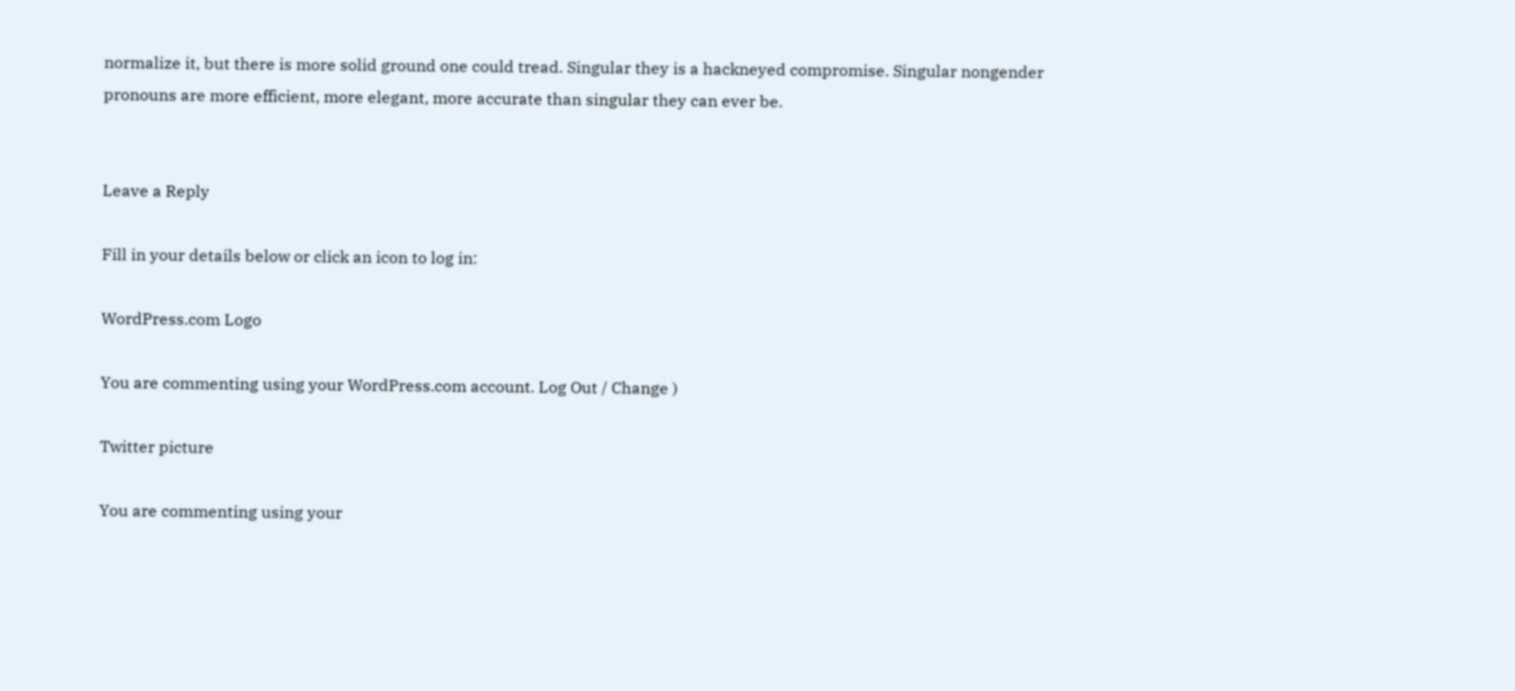normalize it, but there is more solid ground one could tread. Singular they is a hackneyed compromise. Singular nongender pronouns are more efficient, more elegant, more accurate than singular they can ever be.


Leave a Reply

Fill in your details below or click an icon to log in:

WordPress.com Logo

You are commenting using your WordPress.com account. Log Out / Change )

Twitter picture

You are commenting using your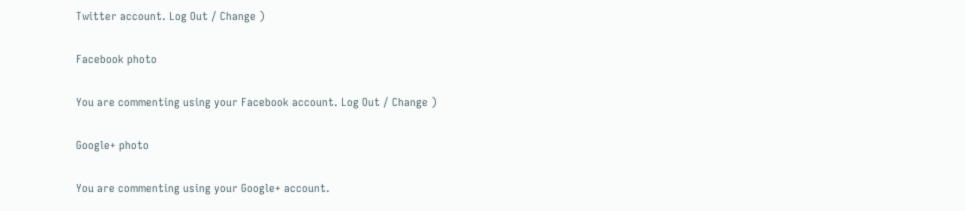Twitter account. Log Out / Change )

Facebook photo

You are commenting using your Facebook account. Log Out / Change )

Google+ photo

You are commenting using your Google+ account.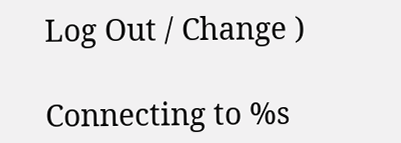Log Out / Change )

Connecting to %s